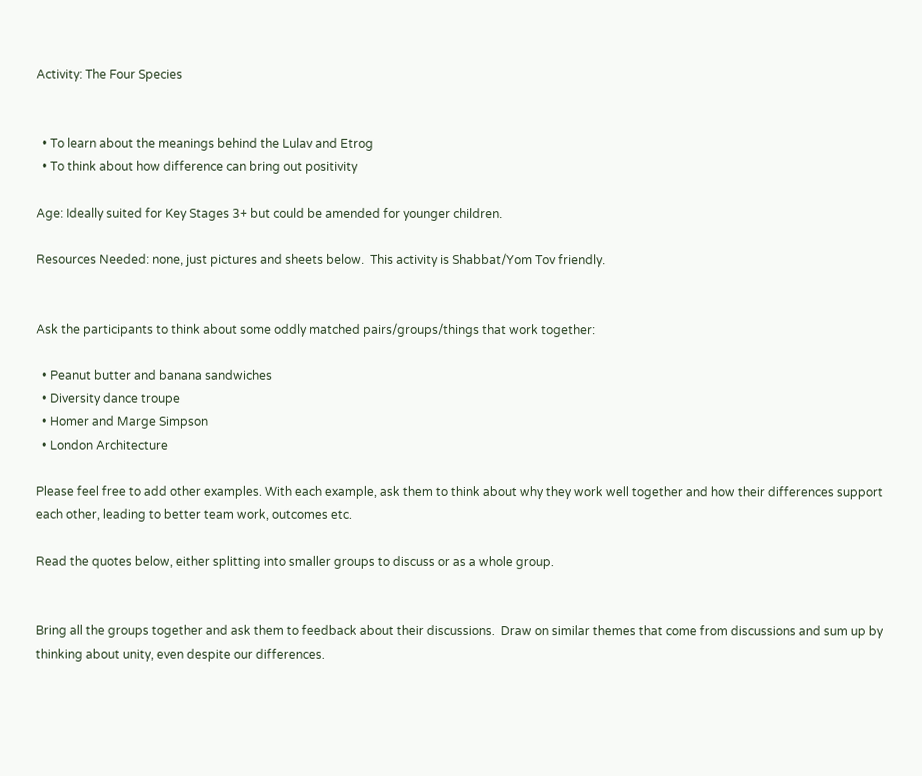Activity: The Four Species


  • To learn about the meanings behind the Lulav and Etrog
  • To think about how difference can bring out positivity

Age: Ideally suited for Key Stages 3+ but could be amended for younger children.

Resources Needed: none, just pictures and sheets below.  This activity is Shabbat/Yom Tov friendly.


Ask the participants to think about some oddly matched pairs/groups/things that work together:

  • Peanut butter and banana sandwiches
  • Diversity dance troupe
  • Homer and Marge Simpson
  • London Architecture

Please feel free to add other examples. With each example, ask them to think about why they work well together and how their differences support each other, leading to better team work, outcomes etc.

Read the quotes below, either splitting into smaller groups to discuss or as a whole group.


Bring all the groups together and ask them to feedback about their discussions.  Draw on similar themes that come from discussions and sum up by thinking about unity, even despite our differences.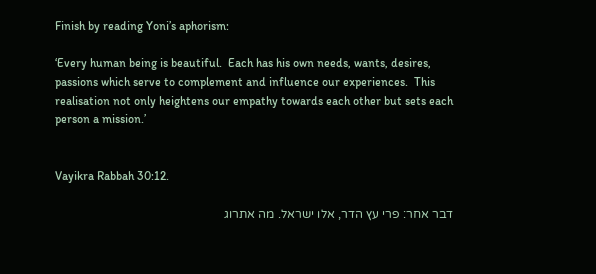Finish by reading Yoni’s aphorism:

‘Every human being is beautiful.  Each has his own needs, wants, desires, passions which serve to complement and influence our experiences.  This realisation not only heightens our empathy towards each other but sets each person a mission.’


Vayikra Rabbah 30:12.

דבר אחר: פרי עץ הדר, אלו ישראל. מה אתרוג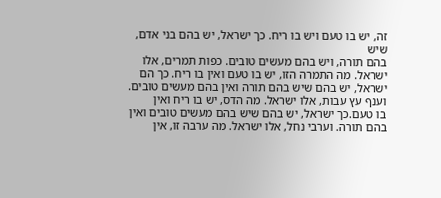זה, יש בו טעם ויש בו ריח. כך ישראל, יש בהם בני אדם, שיש
בהם תורה, ויש בהם מעשים טובים. כפות תמרים, אלו ישראל. מה התמרה הזו, יש בו טעם ואין בו ריח. כך הם
ישראל, יש בהם שיש בהם תורה ואין בהם מעשים טובים. וענף עץ עבות, אלו ישראל. מה הדס, יש בו ריח ואין
בו טעם.כך ישראל, יש בהם שיש בהם מעשים טובים ואין בהם תורה. וערבי נחל, אלו ישראל. מה ערבה זו, אין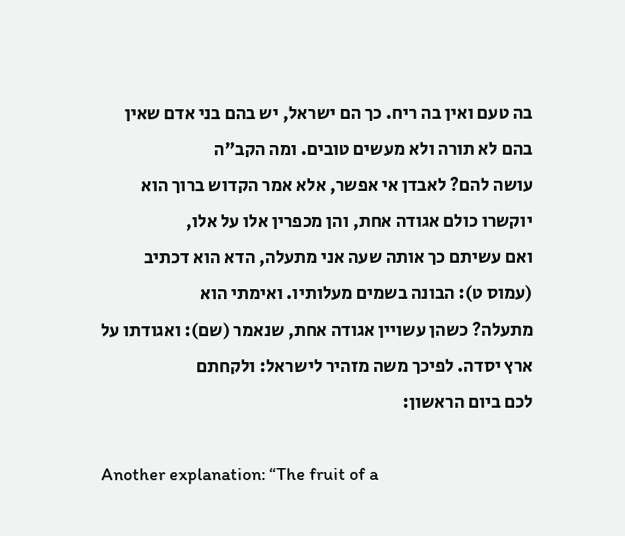בה טעם ואין בה ריח. כך הם ישראל, יש בהם בני אדם שאין בהם לא תורה ולא מעשים טובים. ומה הקב”ה
עושה להם? לאבדן אי אפשר, אלא אמר הקדוש ברוך הוא יוקשרו כולם אגודה אחת, והן מכפרין אלו על אלו,
ואם עשיתם כך אותה שעה אני מתעלה, הדא הוא דכתיב (עמוס ט): הבונה בשמים מעלותיו. ואימתי הוא
מתעלה? כשהן עשויין אגודה אחת, שנאמר (שם): ואגודתו על ארץ יסדה. לפיכך משה מזהיר לישראל: ולקחתם
לכם ביום הראשון:

Another explanation: “The fruit of a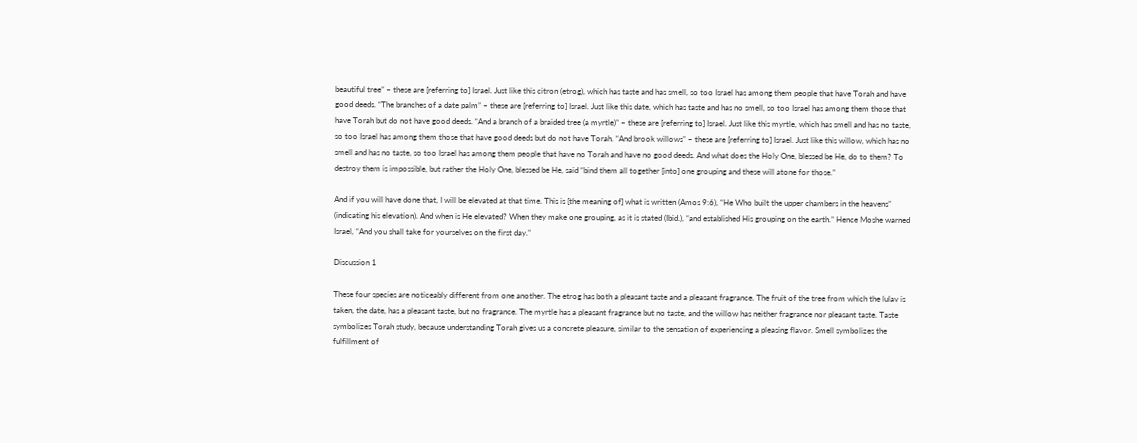beautiful tree” – these are [referring to] Israel. Just like this citron (etrog), which has taste and has smell, so too Israel has among them people that have Torah and have good deeds. “The branches of a date palm” – these are [referring to] Israel. Just like this date, which has taste and has no smell, so too Israel has among them those that have Torah but do not have good deeds. “And a branch of a braided tree (a myrtle)” – these are [referring to] Israel. Just like this myrtle, which has smell and has no taste, so too Israel has among them those that have good deeds but do not have Torah. “And brook willows” – these are [referring to] Israel. Just like this willow, which has no smell and has no taste, so too Israel has among them people that have no Torah and have no good deeds. And what does the Holy One, blessed be He, do to them? To destroy them is impossible, but rather the Holy One, blessed be He, said “bind them all together [into] one grouping and these will atone for those.”

And if you will have done that, I will be elevated at that time. This is [the meaning of] what is written (Amos 9:6), “He Who built the upper chambers in the heavens” (indicating his elevation). And when is He elevated? When they make one grouping, as it is stated (Ibid.), “and established His grouping on the earth.” Hence Moshe warned Israel, “And you shall take for yourselves on the first day.”

Discussion 1

These four species are noticeably different from one another. The etrog has both a pleasant taste and a pleasant fragrance. The fruit of the tree from which the lulav is taken, the date, has a pleasant taste, but no fragrance. The myrtle has a pleasant fragrance but no taste, and the willow has neither fragrance nor pleasant taste. Taste symbolizes Torah study, because understanding Torah gives us a concrete pleasure, similar to the sensation of experiencing a pleasing flavor. Smell symbolizes the fulfillment of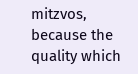mitzvos, because the quality which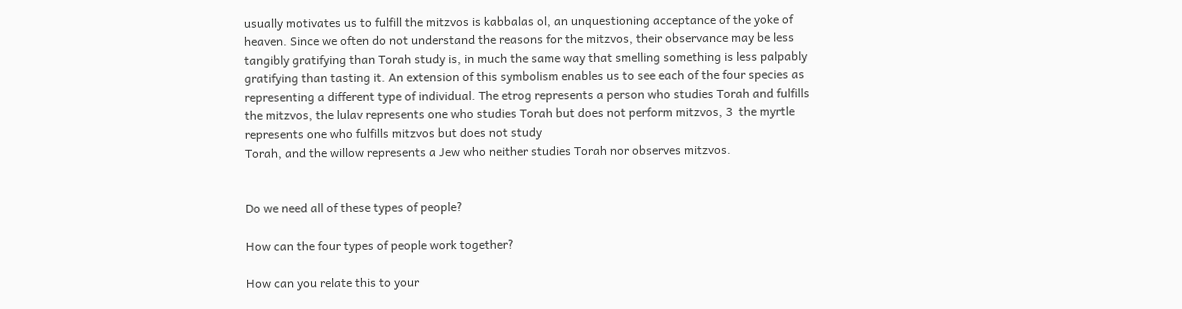usually motivates us to fulfill the mitzvos is kabbalas ol, an unquestioning acceptance of the yoke of heaven. Since we often do not understand the reasons for the mitzvos, their observance may be less tangibly gratifying than Torah study is, in much the same way that smelling something is less palpably gratifying than tasting it. An extension of this symbolism enables us to see each of the four species as representing a different type of individual. The etrog represents a person who studies Torah and fulfills the mitzvos, the lulav represents one who studies Torah but does not perform mitzvos, 3  the myrtle represents one who fulfills mitzvos but does not study
Torah, and the willow represents a Jew who neither studies Torah nor observes mitzvos.


Do we need all of these types of people?

How can the four types of people work together?

How can you relate this to your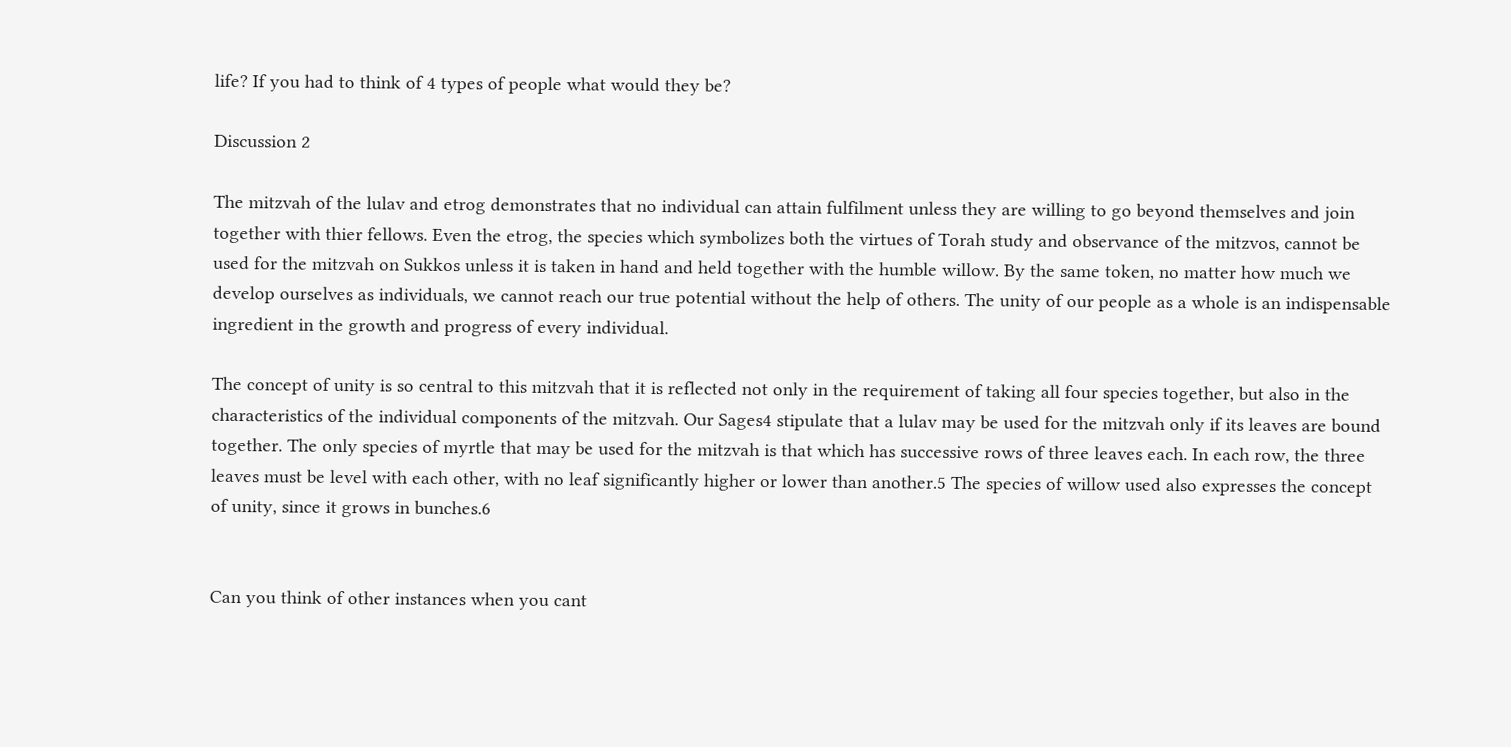life? If you had to think of 4 types of people what would they be?

Discussion 2

The mitzvah of the lulav and etrog demonstrates that no individual can attain fulfilment unless they are willing to go beyond themselves and join together with thier fellows. Even the etrog, the species which symbolizes both the virtues of Torah study and observance of the mitzvos, cannot be used for the mitzvah on Sukkos unless it is taken in hand and held together with the humble willow. By the same token, no matter how much we develop ourselves as individuals, we cannot reach our true potential without the help of others. The unity of our people as a whole is an indispensable ingredient in the growth and progress of every individual.

The concept of unity is so central to this mitzvah that it is reflected not only in the requirement of taking all four species together, but also in the characteristics of the individual components of the mitzvah. Our Sages4 stipulate that a lulav may be used for the mitzvah only if its leaves are bound together. The only species of myrtle that may be used for the mitzvah is that which has successive rows of three leaves each. In each row, the three leaves must be level with each other, with no leaf significantly higher or lower than another.5 The species of willow used also expresses the concept of unity, since it grows in bunches.6


Can you think of other instances when you cant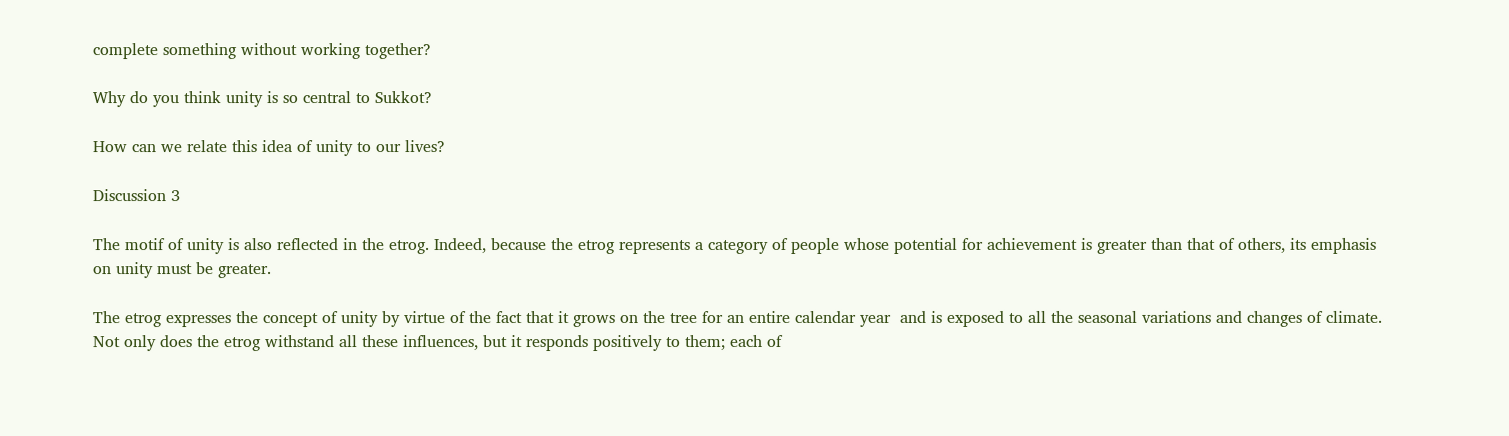complete something without working together?

Why do you think unity is so central to Sukkot?

How can we relate this idea of unity to our lives?

Discussion 3

The motif of unity is also reflected in the etrog. Indeed, because the etrog represents a category of people whose potential for achievement is greater than that of others, its emphasis on unity must be greater.

The etrog expresses the concept of unity by virtue of the fact that it grows on the tree for an entire calendar year  and is exposed to all the seasonal variations and changes of climate. Not only does the etrog withstand all these influences, but it responds positively to them; each of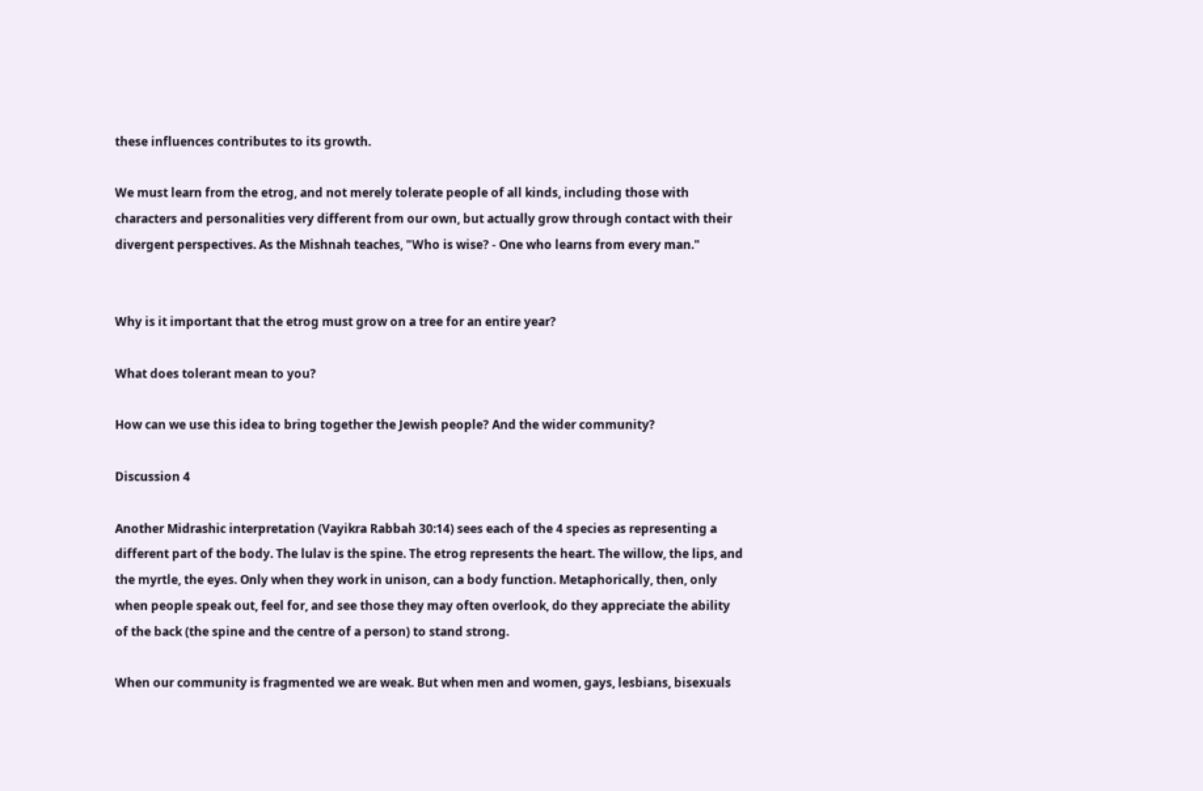these influences contributes to its growth.

We must learn from the etrog, and not merely tolerate people of all kinds, including those with characters and personalities very different from our own, but actually grow through contact with their divergent perspectives. As the Mishnah teaches, "Who is wise? - One who learns from every man."


Why is it important that the etrog must grow on a tree for an entire year?

What does tolerant mean to you?

How can we use this idea to bring together the Jewish people? And the wider community?

Discussion 4

Another Midrashic interpretation (Vayikra Rabbah 30:14) sees each of the 4 species as representing a different part of the body. The lulav is the spine. The etrog represents the heart. The willow, the lips, and the myrtle, the eyes. Only when they work in unison, can a body function. Metaphorically, then, only when people speak out, feel for, and see those they may often overlook, do they appreciate the ability of the back (the spine and the centre of a person) to stand strong.

When our community is fragmented we are weak. But when men and women, gays, lesbians, bisexuals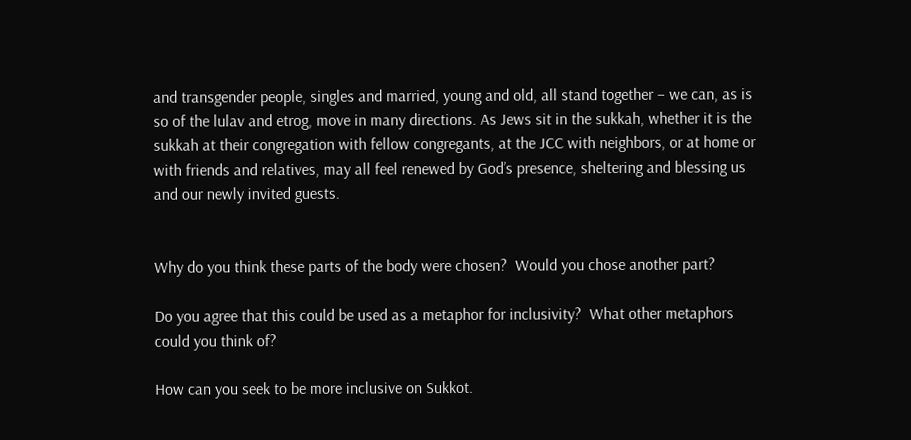and transgender people, singles and married, young and old, all stand together – we can, as is so of the lulav and etrog, move in many directions. As Jews sit in the sukkah, whether it is the sukkah at their congregation with fellow congregants, at the JCC with neighbors, or at home or with friends and relatives, may all feel renewed by God’s presence, sheltering and blessing us and our newly invited guests.


Why do you think these parts of the body were chosen?  Would you chose another part?

Do you agree that this could be used as a metaphor for inclusivity?  What other metaphors could you think of?

How can you seek to be more inclusive on Sukkot.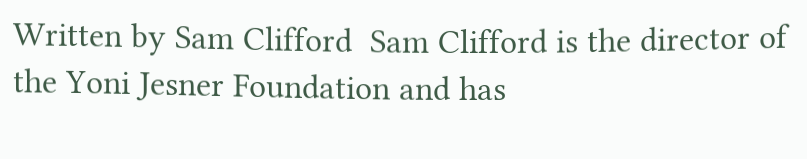Written by Sam Clifford  Sam Clifford is the director of the Yoni Jesner Foundation and has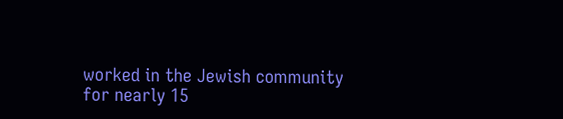worked in the Jewish community for nearly 15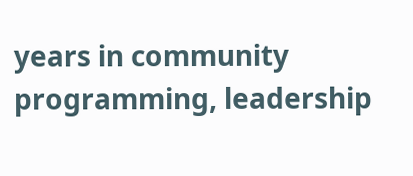years in community programming, leadership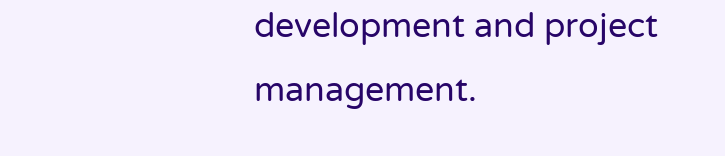development and project management.